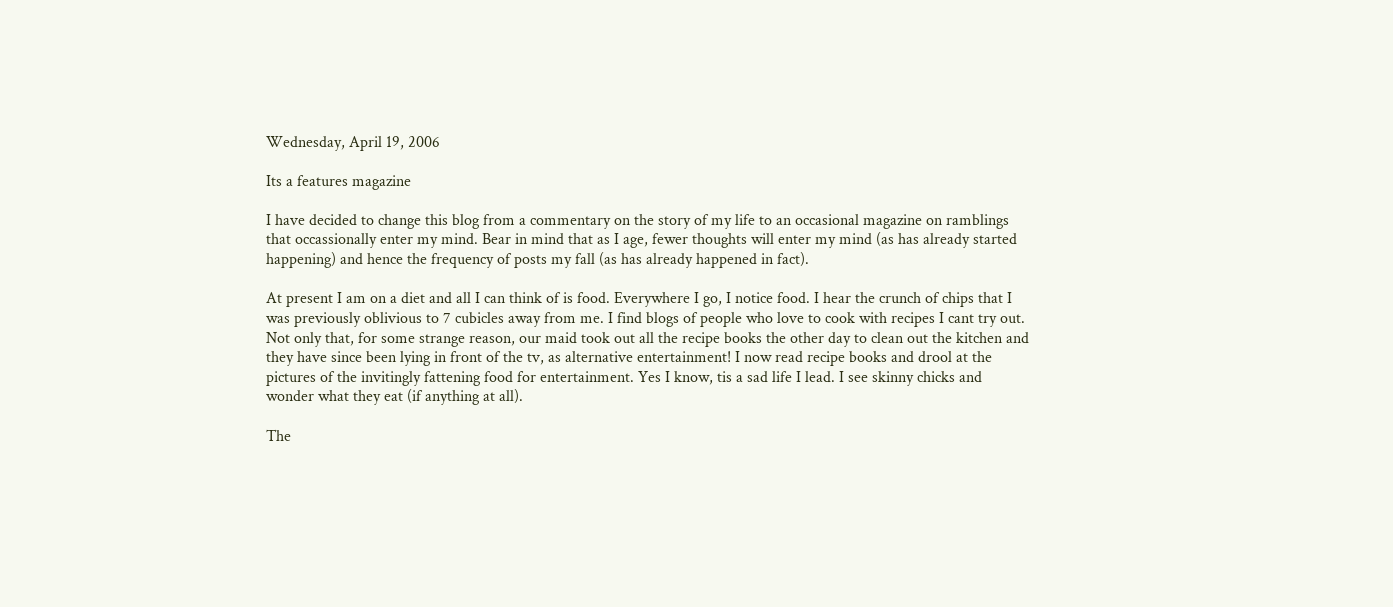Wednesday, April 19, 2006

Its a features magazine

I have decided to change this blog from a commentary on the story of my life to an occasional magazine on ramblings that occassionally enter my mind. Bear in mind that as I age, fewer thoughts will enter my mind (as has already started happening) and hence the frequency of posts my fall (as has already happened in fact).

At present I am on a diet and all I can think of is food. Everywhere I go, I notice food. I hear the crunch of chips that I was previously oblivious to 7 cubicles away from me. I find blogs of people who love to cook with recipes I cant try out. Not only that, for some strange reason, our maid took out all the recipe books the other day to clean out the kitchen and they have since been lying in front of the tv, as alternative entertainment! I now read recipe books and drool at the pictures of the invitingly fattening food for entertainment. Yes I know, tis a sad life I lead. I see skinny chicks and wonder what they eat (if anything at all).

The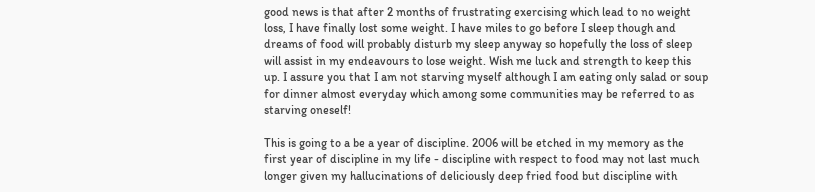good news is that after 2 months of frustrating exercising which lead to no weight loss, I have finally lost some weight. I have miles to go before I sleep though and dreams of food will probably disturb my sleep anyway so hopefully the loss of sleep will assist in my endeavours to lose weight. Wish me luck and strength to keep this up. I assure you that I am not starving myself although I am eating only salad or soup for dinner almost everyday which among some communities may be referred to as starving oneself!

This is going to a be a year of discipline. 2006 will be etched in my memory as the first year of discipline in my life - discipline with respect to food may not last much longer given my hallucinations of deliciously deep fried food but discipline with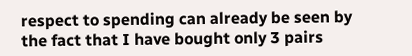respect to spending can already be seen by the fact that I have bought only 3 pairs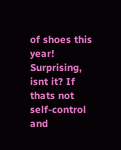of shoes this year! Surprising, isnt it? If thats not self-control and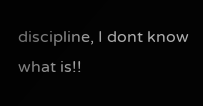discipline, I dont know what is!!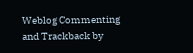Weblog Commenting and Trackback by